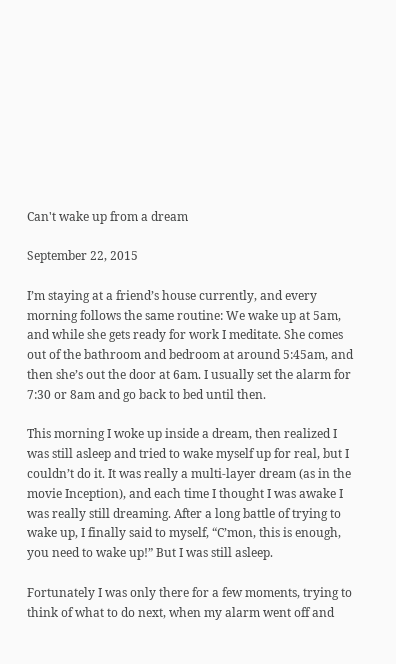Can't wake up from a dream

September 22, 2015

I’m staying at a friend’s house currently, and every morning follows the same routine: We wake up at 5am, and while she gets ready for work I meditate. She comes out of the bathroom and bedroom at around 5:45am, and then she’s out the door at 6am. I usually set the alarm for 7:30 or 8am and go back to bed until then.

This morning I woke up inside a dream, then realized I was still asleep and tried to wake myself up for real, but I couldn’t do it. It was really a multi-layer dream (as in the movie Inception), and each time I thought I was awake I was really still dreaming. After a long battle of trying to wake up, I finally said to myself, “C’mon, this is enough, you need to wake up!” But I was still asleep.

Fortunately I was only there for a few moments, trying to think of what to do next, when my alarm went off and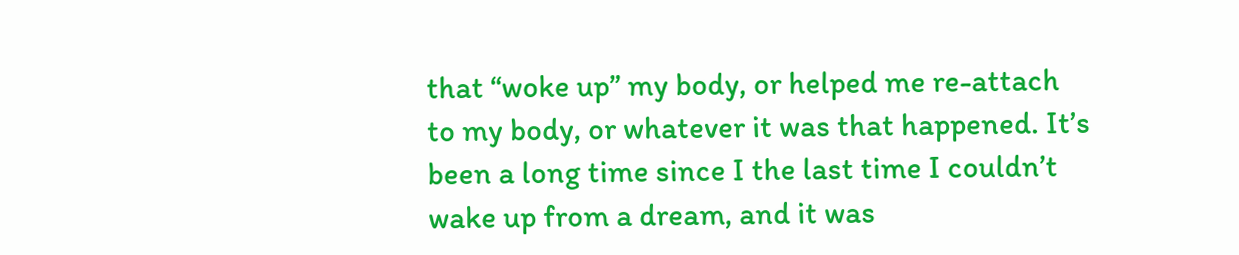that “woke up” my body, or helped me re-attach to my body, or whatever it was that happened. It’s been a long time since I the last time I couldn’t wake up from a dream, and it was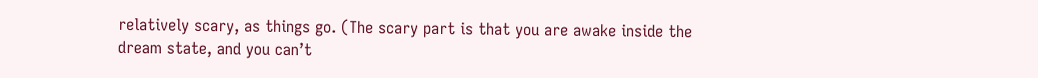relatively scary, as things go. (The scary part is that you are awake inside the dream state, and you can’t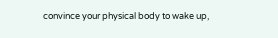convince your physical body to wake up,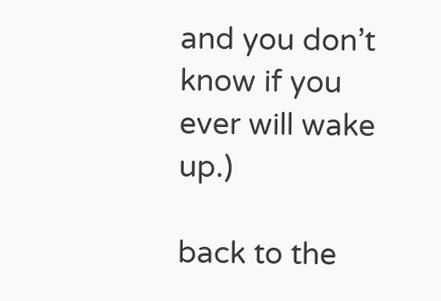and you don’t know if you ever will wake up.)

back to the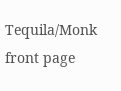Tequila/Monk front page